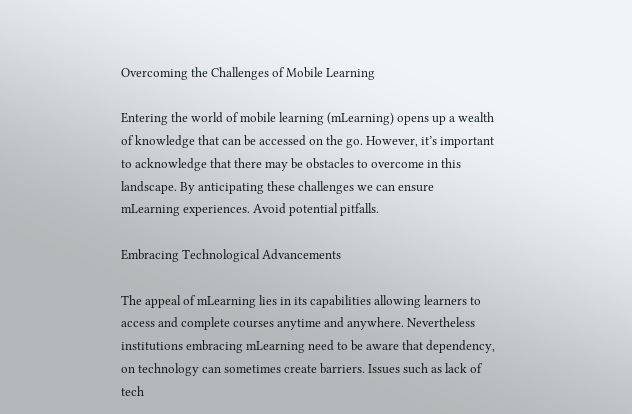Overcoming the Challenges of Mobile Learning

Entering the world of mobile learning (mLearning) opens up a wealth of knowledge that can be accessed on the go. However, it’s important to acknowledge that there may be obstacles to overcome in this landscape. By anticipating these challenges we can ensure mLearning experiences. Avoid potential pitfalls.

Embracing Technological Advancements

The appeal of mLearning lies in its capabilities allowing learners to access and complete courses anytime and anywhere. Nevertheless institutions embracing mLearning need to be aware that dependency, on technology can sometimes create barriers. Issues such as lack of tech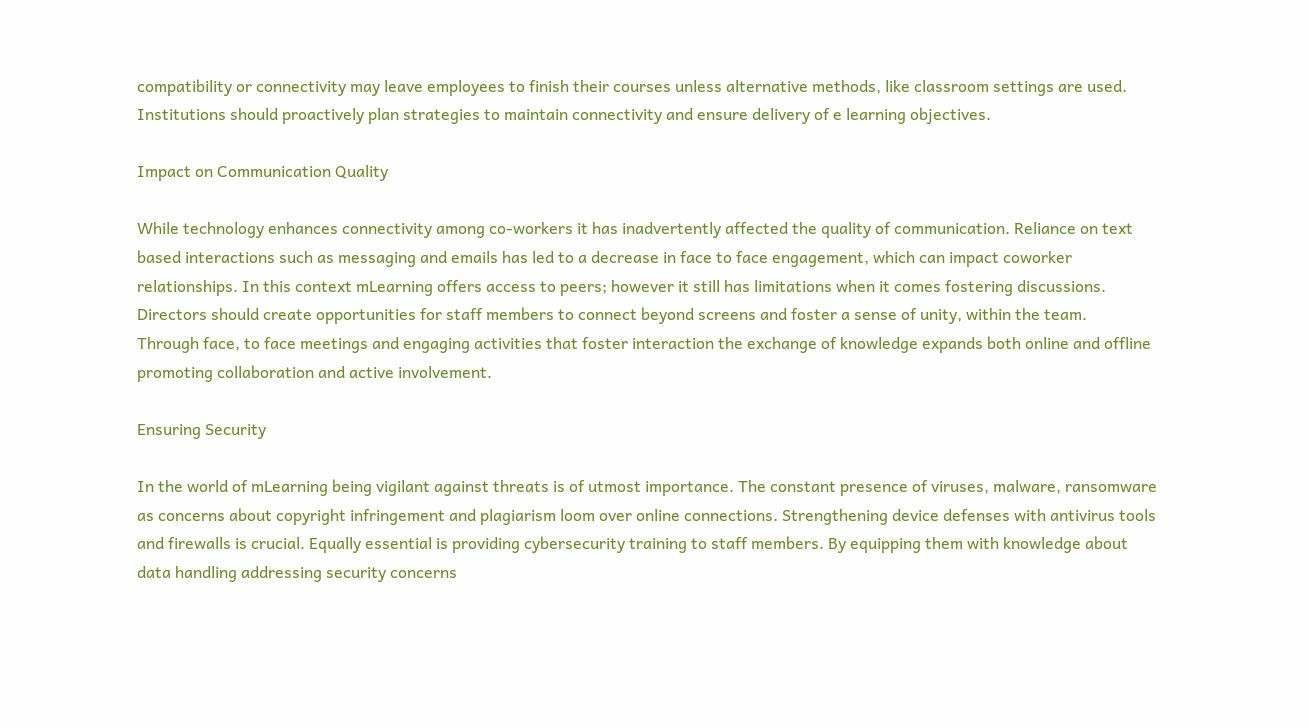compatibility or connectivity may leave employees to finish their courses unless alternative methods, like classroom settings are used. Institutions should proactively plan strategies to maintain connectivity and ensure delivery of e learning objectives.

Impact on Communication Quality

While technology enhances connectivity among co-workers it has inadvertently affected the quality of communication. Reliance on text based interactions such as messaging and emails has led to a decrease in face to face engagement, which can impact coworker relationships. In this context mLearning offers access to peers; however it still has limitations when it comes fostering discussions. Directors should create opportunities for staff members to connect beyond screens and foster a sense of unity, within the team.
Through face, to face meetings and engaging activities that foster interaction the exchange of knowledge expands both online and offline promoting collaboration and active involvement.

Ensuring Security

In the world of mLearning being vigilant against threats is of utmost importance. The constant presence of viruses, malware, ransomware as concerns about copyright infringement and plagiarism loom over online connections. Strengthening device defenses with antivirus tools and firewalls is crucial. Equally essential is providing cybersecurity training to staff members. By equipping them with knowledge about data handling addressing security concerns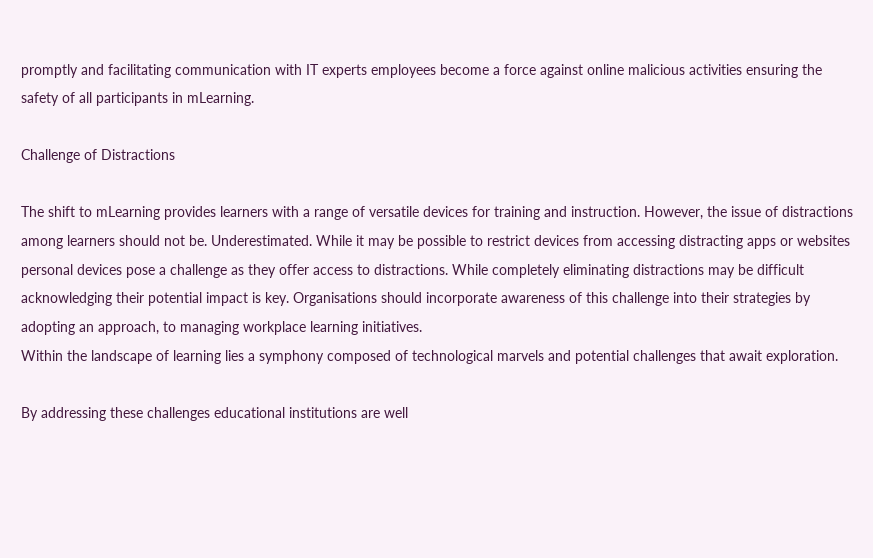promptly and facilitating communication with IT experts employees become a force against online malicious activities ensuring the safety of all participants in mLearning.

Challenge of Distractions

The shift to mLearning provides learners with a range of versatile devices for training and instruction. However, the issue of distractions among learners should not be. Underestimated. While it may be possible to restrict devices from accessing distracting apps or websites personal devices pose a challenge as they offer access to distractions. While completely eliminating distractions may be difficult acknowledging their potential impact is key. Organisations should incorporate awareness of this challenge into their strategies by adopting an approach, to managing workplace learning initiatives.
Within the landscape of learning lies a symphony composed of technological marvels and potential challenges that await exploration.

By addressing these challenges educational institutions are well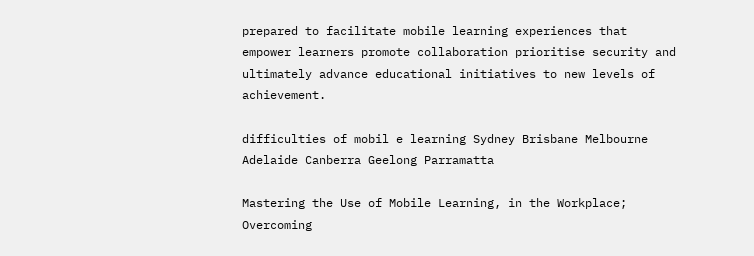prepared to facilitate mobile learning experiences that empower learners promote collaboration prioritise security and ultimately advance educational initiatives to new levels of achievement.

difficulties of mobil e learning Sydney Brisbane Melbourne Adelaide Canberra Geelong Parramatta

Mastering the Use of Mobile Learning, in the Workplace; Overcoming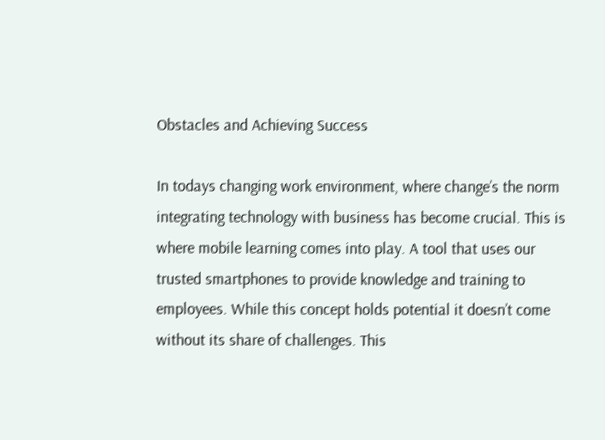Obstacles and Achieving Success

In todays changing work environment, where change’s the norm integrating technology with business has become crucial. This is where mobile learning comes into play. A tool that uses our trusted smartphones to provide knowledge and training to employees. While this concept holds potential it doesn’t come without its share of challenges. This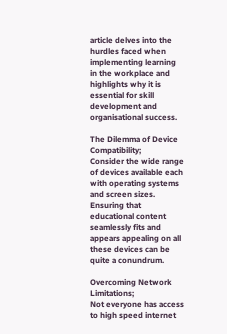article delves into the hurdles faced when implementing learning in the workplace and highlights why it is essential for skill development and organisational success.

The Dilemma of Device Compatibility;
Consider the wide range of devices available each with operating systems and screen sizes. Ensuring that educational content seamlessly fits and appears appealing on all these devices can be quite a conundrum.

Overcoming Network Limitations;
Not everyone has access to high speed internet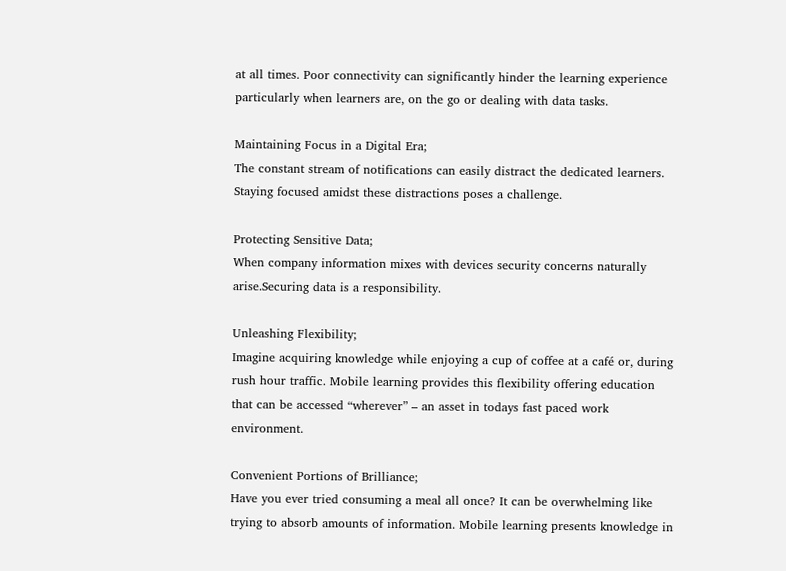at all times. Poor connectivity can significantly hinder the learning experience particularly when learners are, on the go or dealing with data tasks.

Maintaining Focus in a Digital Era;
The constant stream of notifications can easily distract the dedicated learners. Staying focused amidst these distractions poses a challenge.

Protecting Sensitive Data;
When company information mixes with devices security concerns naturally arise.Securing data is a responsibility.

Unleashing Flexibility;
Imagine acquiring knowledge while enjoying a cup of coffee at a café or, during rush hour traffic. Mobile learning provides this flexibility offering education that can be accessed “wherever” – an asset in todays fast paced work environment.

Convenient Portions of Brilliance;
Have you ever tried consuming a meal all once? It can be overwhelming like trying to absorb amounts of information. Mobile learning presents knowledge in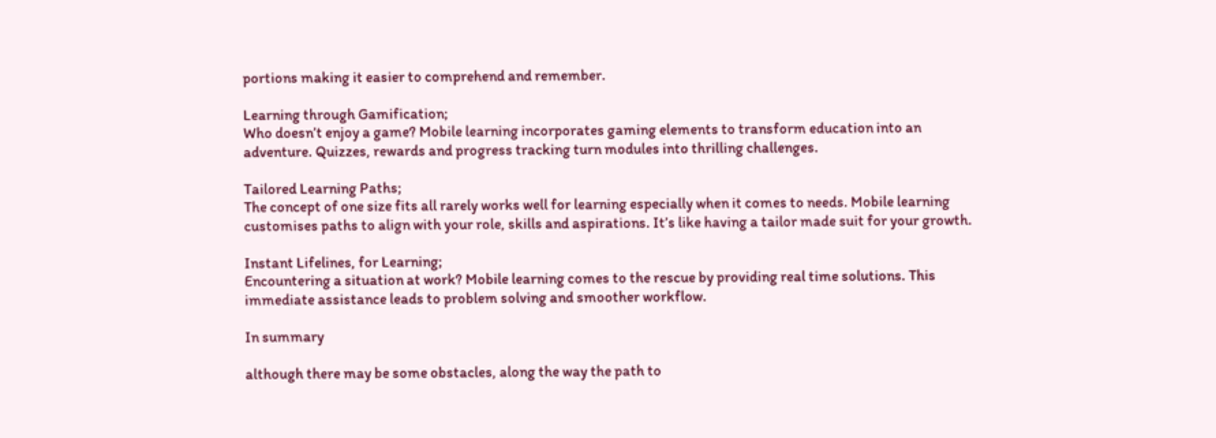portions making it easier to comprehend and remember.

Learning through Gamification;
Who doesn’t enjoy a game? Mobile learning incorporates gaming elements to transform education into an adventure. Quizzes, rewards and progress tracking turn modules into thrilling challenges.

Tailored Learning Paths;
The concept of one size fits all rarely works well for learning especially when it comes to needs. Mobile learning customises paths to align with your role, skills and aspirations. It’s like having a tailor made suit for your growth.

Instant Lifelines, for Learning;
Encountering a situation at work? Mobile learning comes to the rescue by providing real time solutions. This immediate assistance leads to problem solving and smoother workflow.

In summary

although there may be some obstacles, along the way the path to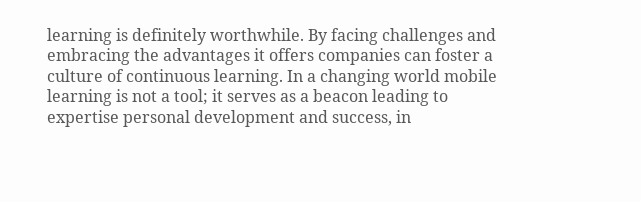learning is definitely worthwhile. By facing challenges and embracing the advantages it offers companies can foster a culture of continuous learning. In a changing world mobile learning is not a tool; it serves as a beacon leading to expertise personal development and success, in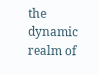the dynamic realm of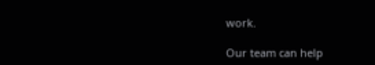work.

Our team can help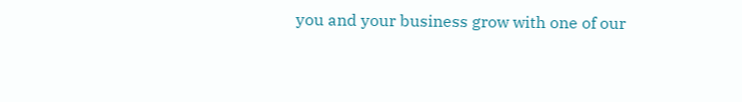you and your business grow with one of our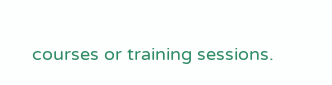courses or training sessions.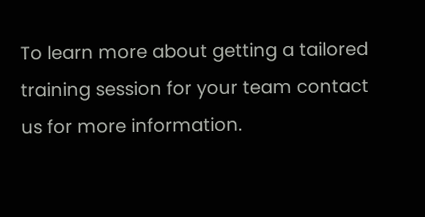To learn more about getting a tailored training session for your team contact us for more information.